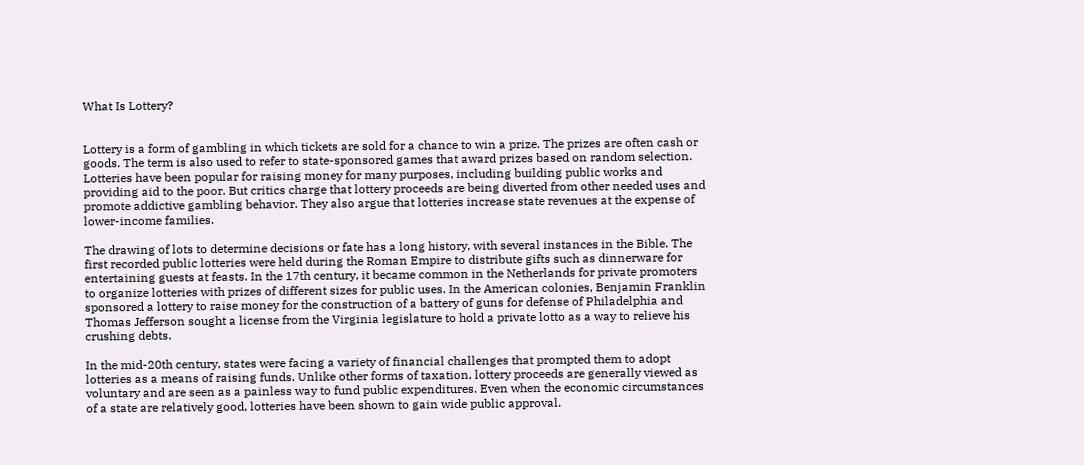What Is Lottery?


Lottery is a form of gambling in which tickets are sold for a chance to win a prize. The prizes are often cash or goods. The term is also used to refer to state-sponsored games that award prizes based on random selection. Lotteries have been popular for raising money for many purposes, including building public works and providing aid to the poor. But critics charge that lottery proceeds are being diverted from other needed uses and promote addictive gambling behavior. They also argue that lotteries increase state revenues at the expense of lower-income families.

The drawing of lots to determine decisions or fate has a long history, with several instances in the Bible. The first recorded public lotteries were held during the Roman Empire to distribute gifts such as dinnerware for entertaining guests at feasts. In the 17th century, it became common in the Netherlands for private promoters to organize lotteries with prizes of different sizes for public uses. In the American colonies, Benjamin Franklin sponsored a lottery to raise money for the construction of a battery of guns for defense of Philadelphia and Thomas Jefferson sought a license from the Virginia legislature to hold a private lotto as a way to relieve his crushing debts.

In the mid-20th century, states were facing a variety of financial challenges that prompted them to adopt lotteries as a means of raising funds. Unlike other forms of taxation, lottery proceeds are generally viewed as voluntary and are seen as a painless way to fund public expenditures. Even when the economic circumstances of a state are relatively good, lotteries have been shown to gain wide public approval.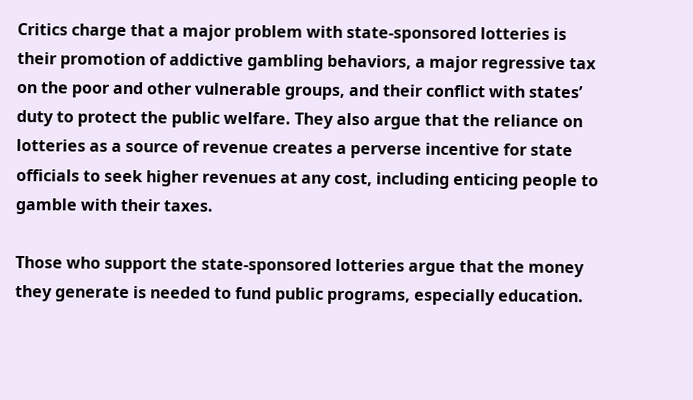Critics charge that a major problem with state-sponsored lotteries is their promotion of addictive gambling behaviors, a major regressive tax on the poor and other vulnerable groups, and their conflict with states’ duty to protect the public welfare. They also argue that the reliance on lotteries as a source of revenue creates a perverse incentive for state officials to seek higher revenues at any cost, including enticing people to gamble with their taxes.

Those who support the state-sponsored lotteries argue that the money they generate is needed to fund public programs, especially education.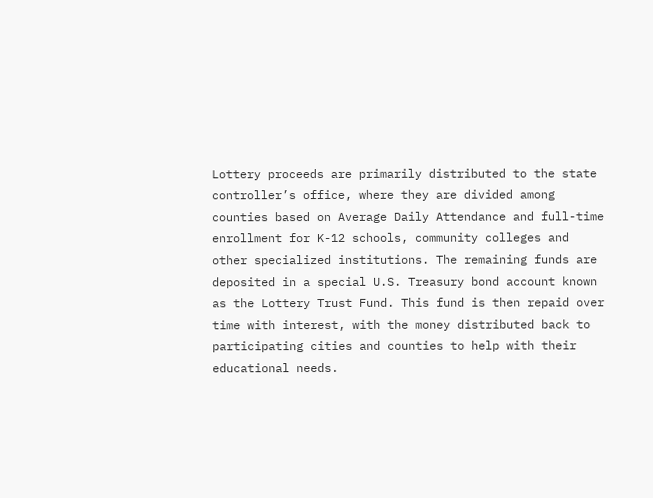Lottery proceeds are primarily distributed to the state controller’s office, where they are divided among counties based on Average Daily Attendance and full-time enrollment for K-12 schools, community colleges and other specialized institutions. The remaining funds are deposited in a special U.S. Treasury bond account known as the Lottery Trust Fund. This fund is then repaid over time with interest, with the money distributed back to participating cities and counties to help with their educational needs.